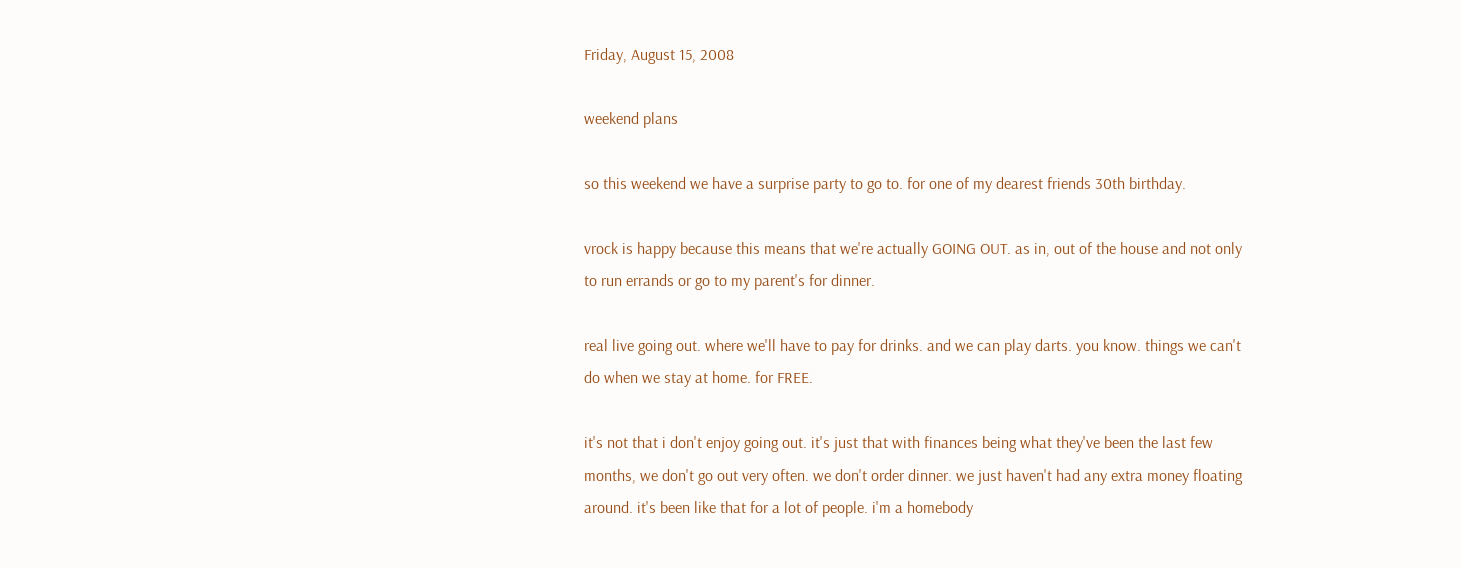Friday, August 15, 2008

weekend plans

so this weekend we have a surprise party to go to. for one of my dearest friends 30th birthday.

vrock is happy because this means that we're actually GOING OUT. as in, out of the house and not only to run errands or go to my parent's for dinner.

real live going out. where we'll have to pay for drinks. and we can play darts. you know. things we can't do when we stay at home. for FREE.

it's not that i don't enjoy going out. it's just that with finances being what they've been the last few months, we don't go out very often. we don't order dinner. we just haven't had any extra money floating around. it's been like that for a lot of people. i'm a homebody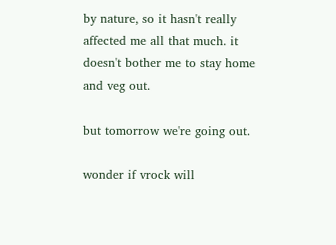by nature, so it hasn't really affected me all that much. it doesn't bother me to stay home and veg out.

but tomorrow we're going out.

wonder if vrock will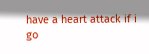have a heart attack if i go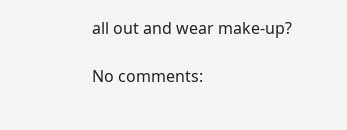all out and wear make-up?

No comments: